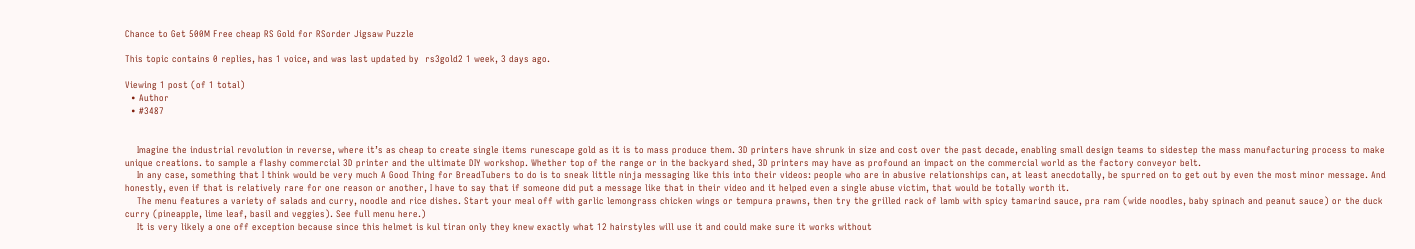Chance to Get 500M Free cheap RS Gold for RSorder Jigsaw Puzzle

This topic contains 0 replies, has 1 voice, and was last updated by  rs3gold2 1 week, 3 days ago.

Viewing 1 post (of 1 total)
  • Author
  • #3487


    Imagine the industrial revolution in reverse, where it’s as cheap to create single items runescape gold as it is to mass produce them. 3D printers have shrunk in size and cost over the past decade, enabling small design teams to sidestep the mass manufacturing process to make unique creations. to sample a flashy commercial 3D printer and the ultimate DIY workshop. Whether top of the range or in the backyard shed, 3D printers may have as profound an impact on the commercial world as the factory conveyor belt.
    In any case, something that I think would be very much A Good Thing for BreadTubers to do is to sneak little ninja messaging like this into their videos: people who are in abusive relationships can, at least anecdotally, be spurred on to get out by even the most minor message. And honestly, even if that is relatively rare for one reason or another, I have to say that if someone did put a message like that in their video and it helped even a single abuse victim, that would be totally worth it.
    The menu features a variety of salads and curry, noodle and rice dishes. Start your meal off with garlic lemongrass chicken wings or tempura prawns, then try the grilled rack of lamb with spicy tamarind sauce, pra ram (wide noodles, baby spinach and peanut sauce) or the duck curry (pineapple, lime leaf, basil and veggies). See full menu here.)
    It is very likely a one off exception because since this helmet is kul tiran only they knew exactly what 12 hairstyles will use it and could make sure it works without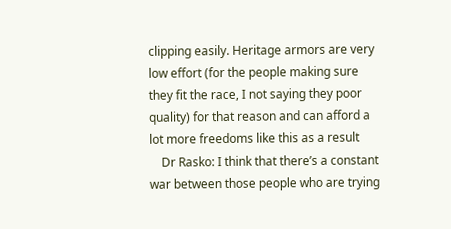clipping easily. Heritage armors are very low effort (for the people making sure they fit the race, I not saying they poor quality) for that reason and can afford a lot more freedoms like this as a result
    Dr Rasko: I think that there’s a constant war between those people who are trying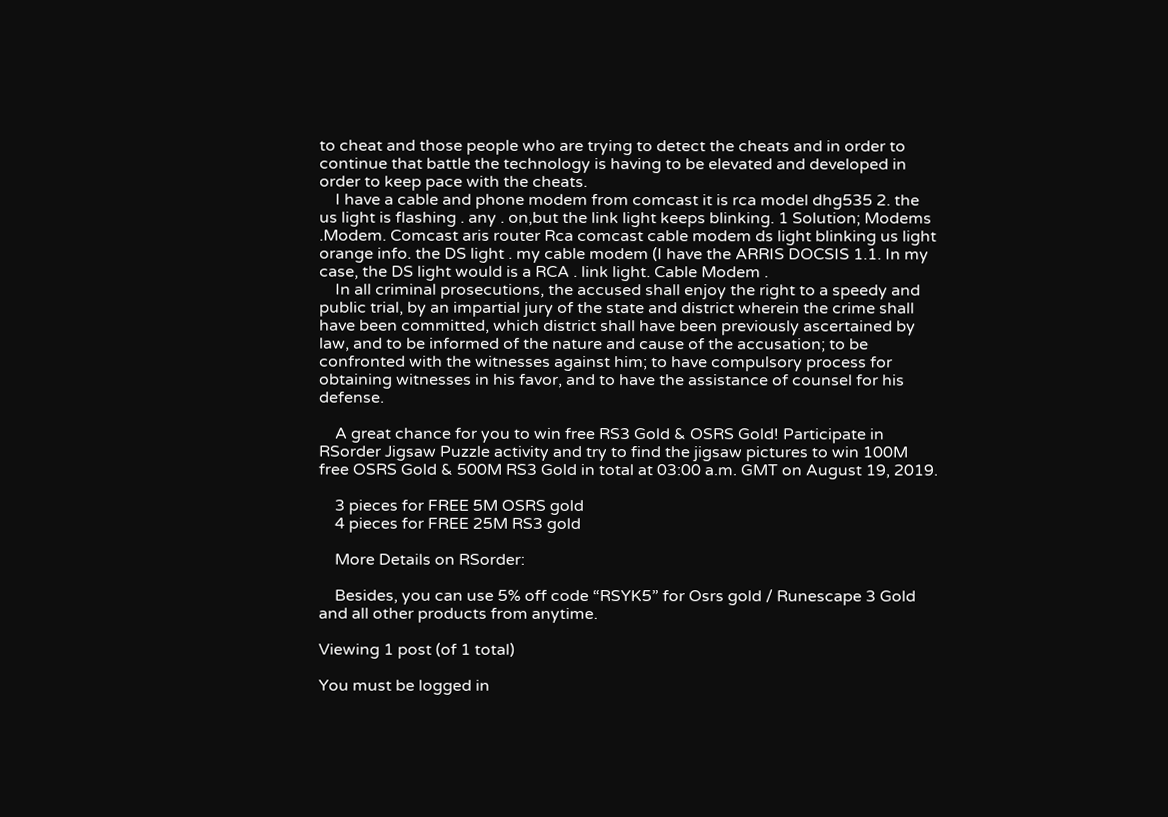to cheat and those people who are trying to detect the cheats and in order to continue that battle the technology is having to be elevated and developed in order to keep pace with the cheats.
    I have a cable and phone modem from comcast it is rca model dhg535 2. the us light is flashing . any . on,but the link light keeps blinking. 1 Solution; Modems .Modem. Comcast aris router Rca comcast cable modem ds light blinking us light orange info. the DS light . my cable modem (I have the ARRIS DOCSIS 1.1. In my case, the DS light would is a RCA . link light. Cable Modem .
    In all criminal prosecutions, the accused shall enjoy the right to a speedy and public trial, by an impartial jury of the state and district wherein the crime shall have been committed, which district shall have been previously ascertained by law, and to be informed of the nature and cause of the accusation; to be confronted with the witnesses against him; to have compulsory process for obtaining witnesses in his favor, and to have the assistance of counsel for his defense.

    A great chance for you to win free RS3 Gold & OSRS Gold! Participate in RSorder Jigsaw Puzzle activity and try to find the jigsaw pictures to win 100M free OSRS Gold & 500M RS3 Gold in total at 03:00 a.m. GMT on August 19, 2019.

    3 pieces for FREE 5M OSRS gold
    4 pieces for FREE 25M RS3 gold

    More Details on RSorder:

    Besides, you can use 5% off code “RSYK5” for Osrs gold / Runescape 3 Gold and all other products from anytime.

Viewing 1 post (of 1 total)

You must be logged in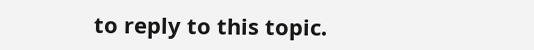to reply to this topic.